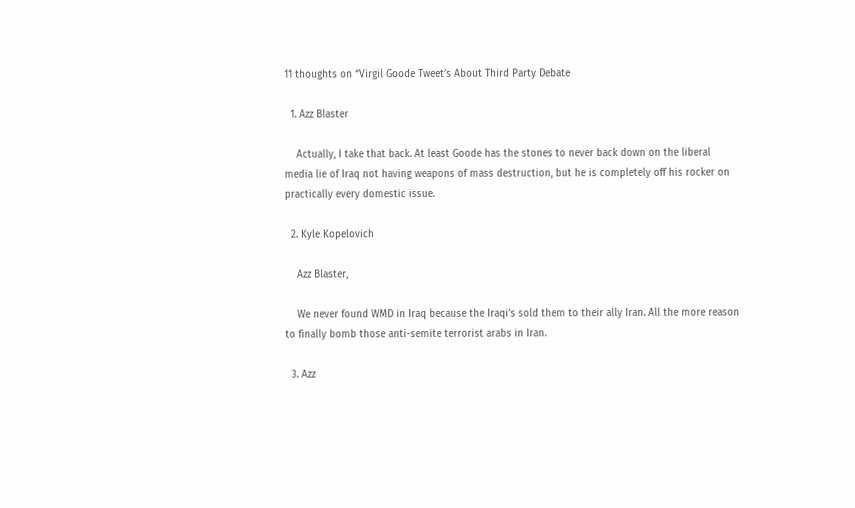11 thoughts on “Virgil Goode Tweet’s About Third Party Debate

  1. Azz Blaster

    Actually, I take that back. At least Goode has the stones to never back down on the liberal media lie of Iraq not having weapons of mass destruction, but he is completely off his rocker on practically every domestic issue.

  2. Kyle Kopelovich

    Azz Blaster,

    We never found WMD in Iraq because the Iraqi’s sold them to their ally Iran. All the more reason to finally bomb those anti-semite terrorist arabs in Iran.

  3. Azz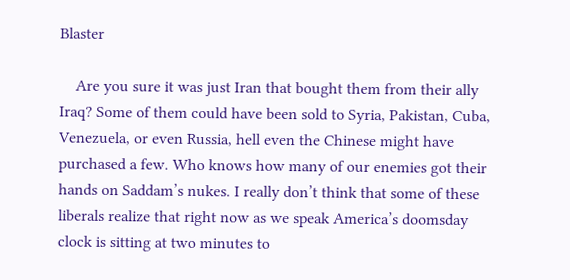Blaster

    Are you sure it was just Iran that bought them from their ally Iraq? Some of them could have been sold to Syria, Pakistan, Cuba, Venezuela, or even Russia, hell even the Chinese might have purchased a few. Who knows how many of our enemies got their hands on Saddam’s nukes. I really don’t think that some of these liberals realize that right now as we speak America’s doomsday clock is sitting at two minutes to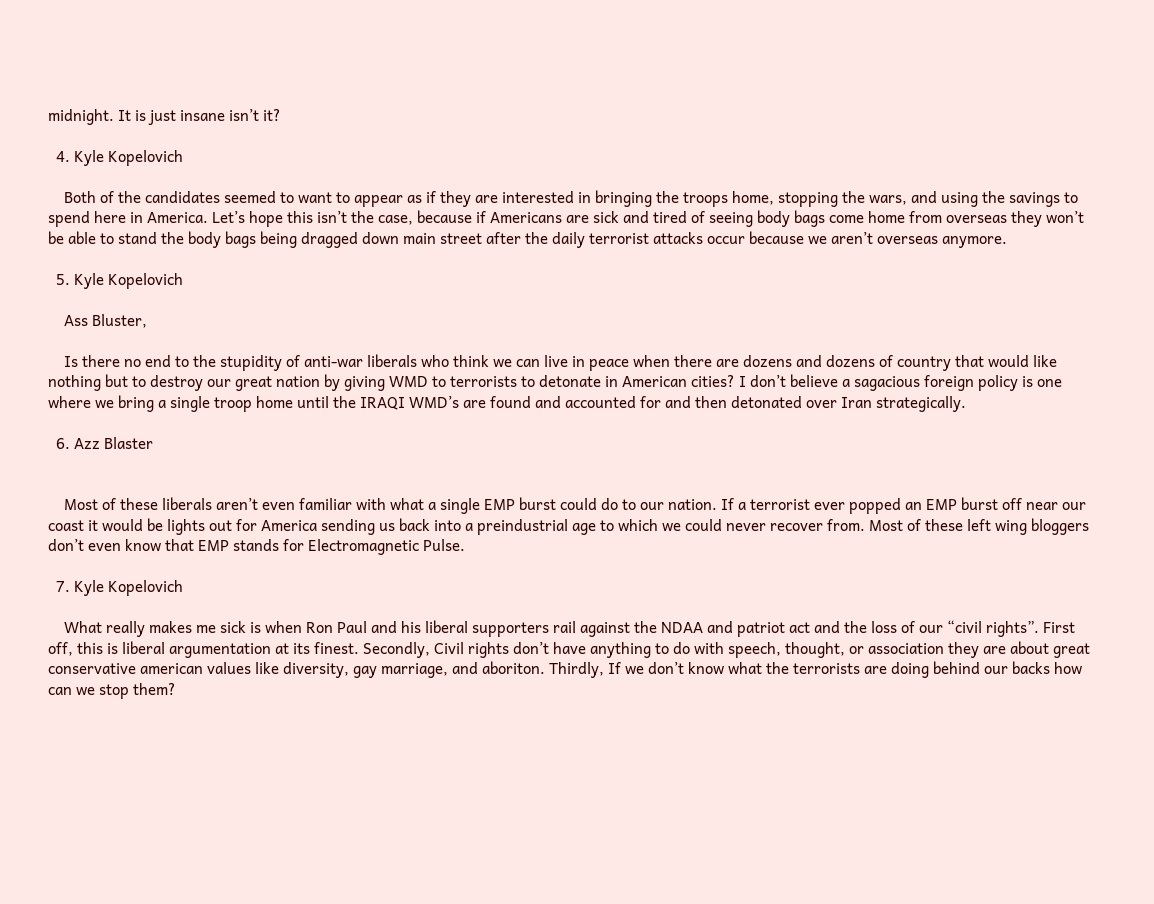midnight. It is just insane isn’t it?

  4. Kyle Kopelovich

    Both of the candidates seemed to want to appear as if they are interested in bringing the troops home, stopping the wars, and using the savings to spend here in America. Let’s hope this isn’t the case, because if Americans are sick and tired of seeing body bags come home from overseas they won’t be able to stand the body bags being dragged down main street after the daily terrorist attacks occur because we aren’t overseas anymore.

  5. Kyle Kopelovich

    Ass Bluster,

    Is there no end to the stupidity of anti-war liberals who think we can live in peace when there are dozens and dozens of country that would like nothing but to destroy our great nation by giving WMD to terrorists to detonate in American cities? I don’t believe a sagacious foreign policy is one where we bring a single troop home until the IRAQI WMD’s are found and accounted for and then detonated over Iran strategically.

  6. Azz Blaster


    Most of these liberals aren’t even familiar with what a single EMP burst could do to our nation. If a terrorist ever popped an EMP burst off near our coast it would be lights out for America sending us back into a preindustrial age to which we could never recover from. Most of these left wing bloggers don’t even know that EMP stands for Electromagnetic Pulse.

  7. Kyle Kopelovich

    What really makes me sick is when Ron Paul and his liberal supporters rail against the NDAA and patriot act and the loss of our “civil rights”. First off, this is liberal argumentation at its finest. Secondly, Civil rights don’t have anything to do with speech, thought, or association they are about great conservative american values like diversity, gay marriage, and aboriton. Thirdly, If we don’t know what the terrorists are doing behind our backs how can we stop them?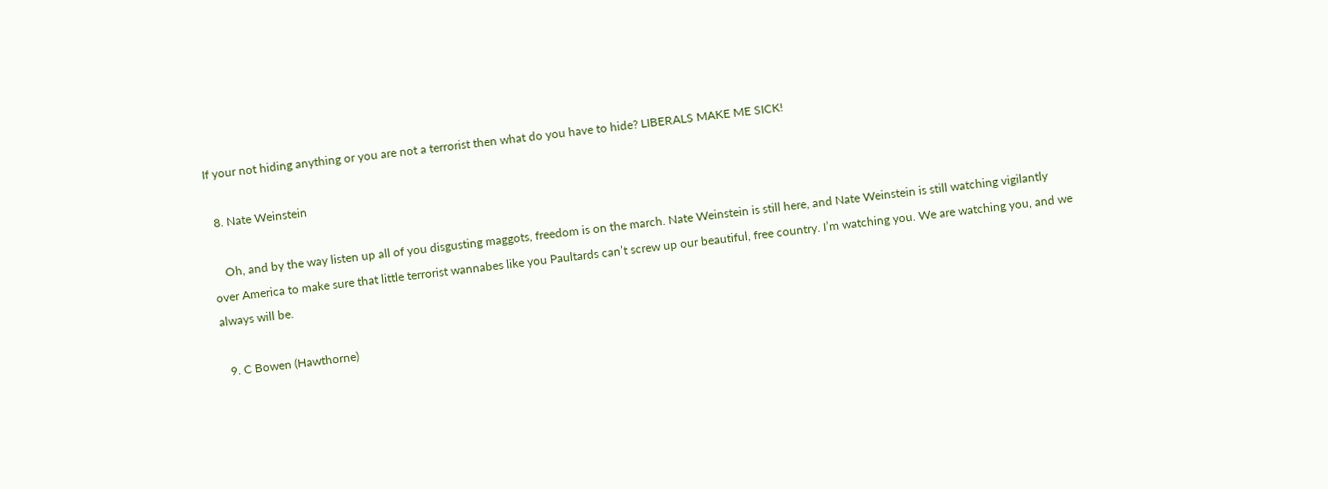If your not hiding anything or you are not a terrorist then what do you have to hide? LIBERALS MAKE ME SICK!

  8. Nate Weinstein

    Oh, and by the way listen up all of you disgusting maggots, freedom is on the march. Nate Weinstein is still here, and Nate Weinstein is still watching vigilantly over America to make sure that little terrorist wannabes like you Paultards can’t screw up our beautiful, free country. I’m watching you. We are watching you, and we always will be.

  9. C Bowen (Hawthorne)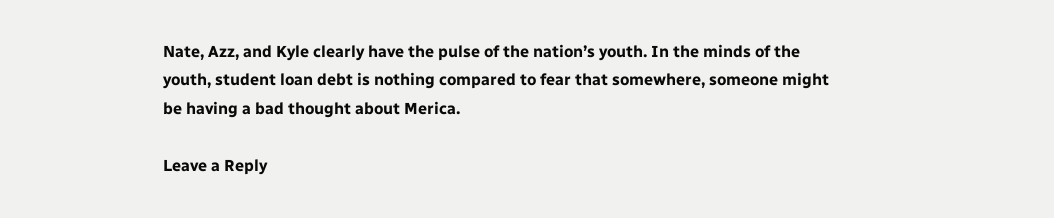Nate, Azz, and Kyle clearly have the pulse of the nation’s youth. In the minds of the youth, student loan debt is nothing compared to fear that somewhere, someone might be having a bad thought about Merica.

Leave a Reply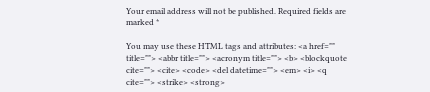Your email address will not be published. Required fields are marked *

You may use these HTML tags and attributes: <a href="" title=""> <abbr title=""> <acronym title=""> <b> <blockquote cite=""> <cite> <code> <del datetime=""> <em> <i> <q cite=""> <strike> <strong>